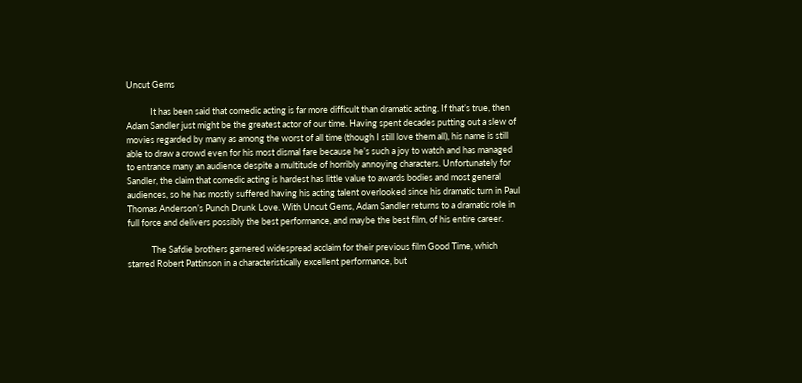Uncut Gems

            It has been said that comedic acting is far more difficult than dramatic acting. If that’s true, then Adam Sandler just might be the greatest actor of our time. Having spent decades putting out a slew of movies regarded by many as among the worst of all time (though I still love them all), his name is still able to draw a crowd even for his most dismal fare because he’s such a joy to watch and has managed to entrance many an audience despite a multitude of horribly annoying characters. Unfortunately for Sandler, the claim that comedic acting is hardest has little value to awards bodies and most general audiences, so he has mostly suffered having his acting talent overlooked since his dramatic turn in Paul Thomas Anderson’s Punch Drunk Love. With Uncut Gems, Adam Sandler returns to a dramatic role in full force and delivers possibly the best performance, and maybe the best film, of his entire career.

            The Safdie brothers garnered widespread acclaim for their previous film Good Time, which starred Robert Pattinson in a characteristically excellent performance, but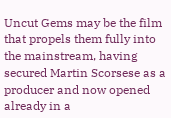Uncut Gems may be the film that propels them fully into the mainstream, having secured Martin Scorsese as a producer and now opened already in a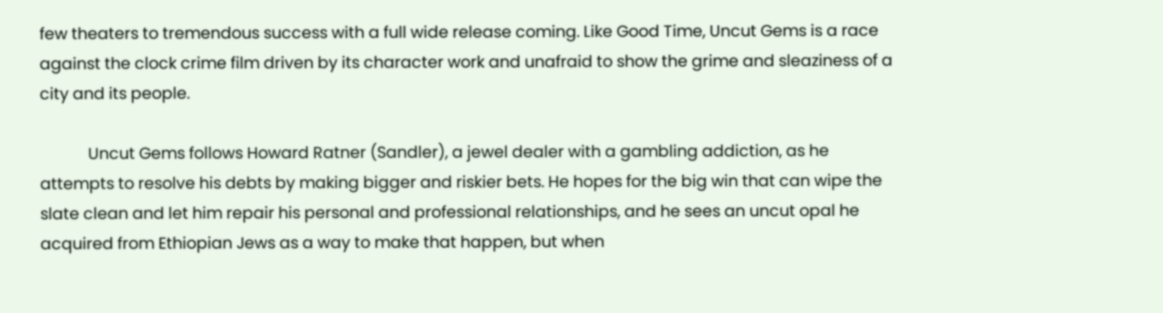few theaters to tremendous success with a full wide release coming. Like Good Time, Uncut Gems is a race against the clock crime film driven by its character work and unafraid to show the grime and sleaziness of a city and its people.

            Uncut Gems follows Howard Ratner (Sandler), a jewel dealer with a gambling addiction, as he attempts to resolve his debts by making bigger and riskier bets. He hopes for the big win that can wipe the slate clean and let him repair his personal and professional relationships, and he sees an uncut opal he acquired from Ethiopian Jews as a way to make that happen, but when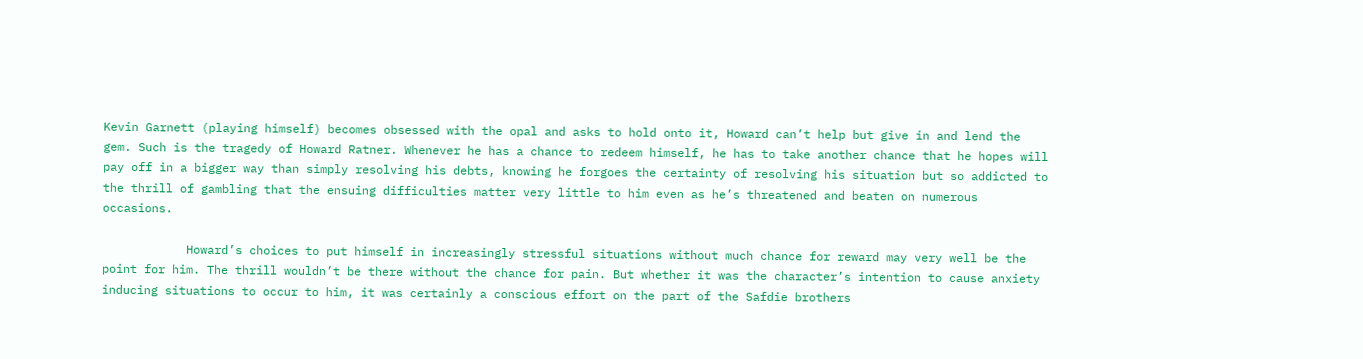Kevin Garnett (playing himself) becomes obsessed with the opal and asks to hold onto it, Howard can’t help but give in and lend the gem. Such is the tragedy of Howard Ratner. Whenever he has a chance to redeem himself, he has to take another chance that he hopes will pay off in a bigger way than simply resolving his debts, knowing he forgoes the certainty of resolving his situation but so addicted to the thrill of gambling that the ensuing difficulties matter very little to him even as he’s threatened and beaten on numerous occasions.

            Howard’s choices to put himself in increasingly stressful situations without much chance for reward may very well be the point for him. The thrill wouldn’t be there without the chance for pain. But whether it was the character’s intention to cause anxiety inducing situations to occur to him, it was certainly a conscious effort on the part of the Safdie brothers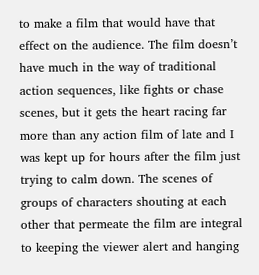to make a film that would have that effect on the audience. The film doesn’t have much in the way of traditional action sequences, like fights or chase scenes, but it gets the heart racing far more than any action film of late and I was kept up for hours after the film just trying to calm down. The scenes of groups of characters shouting at each other that permeate the film are integral to keeping the viewer alert and hanging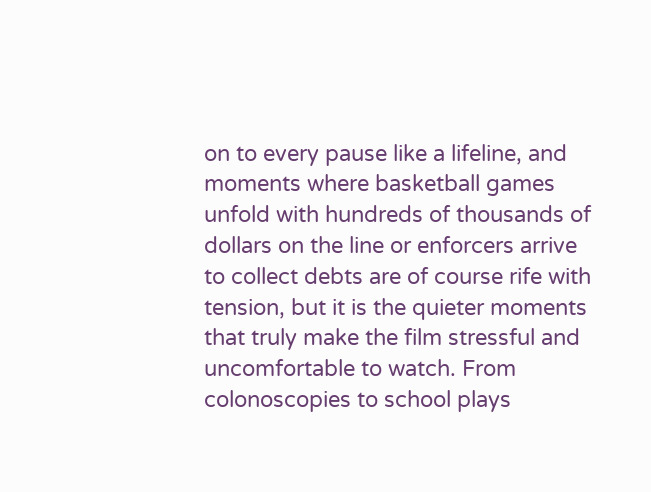on to every pause like a lifeline, and moments where basketball games unfold with hundreds of thousands of dollars on the line or enforcers arrive to collect debts are of course rife with tension, but it is the quieter moments that truly make the film stressful and uncomfortable to watch. From colonoscopies to school plays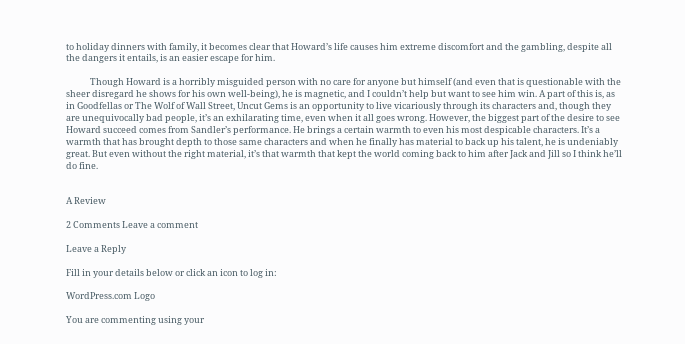to holiday dinners with family, it becomes clear that Howard’s life causes him extreme discomfort and the gambling, despite all the dangers it entails, is an easier escape for him.

            Though Howard is a horribly misguided person with no care for anyone but himself (and even that is questionable with the sheer disregard he shows for his own well-being), he is magnetic, and I couldn’t help but want to see him win. A part of this is, as in Goodfellas or The Wolf of Wall Street, Uncut Gems is an opportunity to live vicariously through its characters and, though they are unequivocally bad people, it’s an exhilarating time, even when it all goes wrong. However, the biggest part of the desire to see Howard succeed comes from Sandler’s performance. He brings a certain warmth to even his most despicable characters. It’s a warmth that has brought depth to those same characters and when he finally has material to back up his talent, he is undeniably great. But even without the right material, it’s that warmth that kept the world coming back to him after Jack and Jill so I think he’ll do fine.


A Review

2 Comments Leave a comment

Leave a Reply

Fill in your details below or click an icon to log in:

WordPress.com Logo

You are commenting using your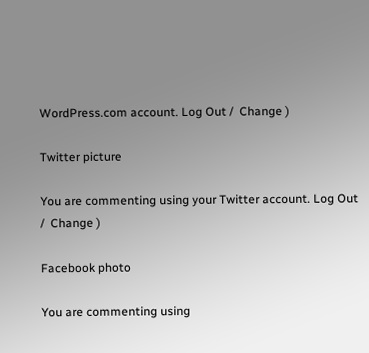WordPress.com account. Log Out /  Change )

Twitter picture

You are commenting using your Twitter account. Log Out /  Change )

Facebook photo

You are commenting using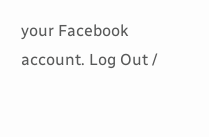your Facebook account. Log Out /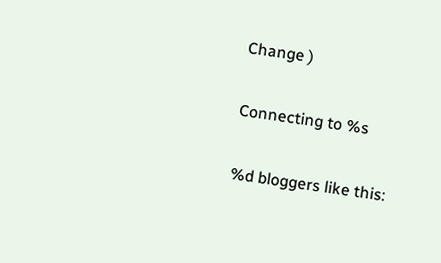Change )

Connecting to %s

%d bloggers like this: